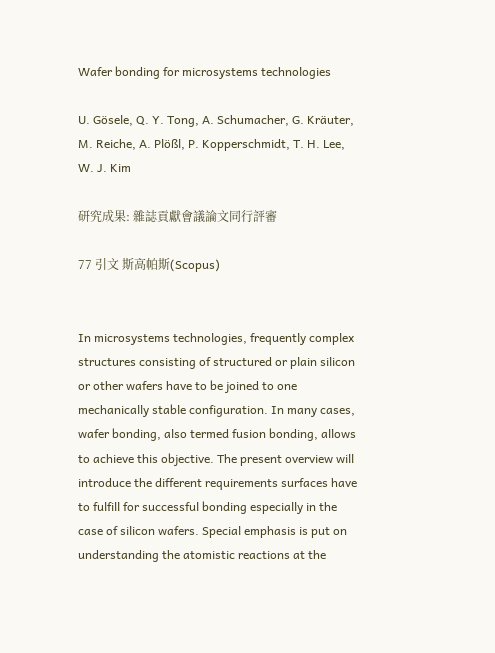Wafer bonding for microsystems technologies

U. Gösele, Q. Y. Tong, A. Schumacher, G. Kräuter, M. Reiche, A. Plößl, P. Kopperschmidt, T. H. Lee, W. J. Kim

研究成果: 雜誌貢獻會議論文同行評審

77 引文 斯高帕斯(Scopus)


In microsystems technologies, frequently complex structures consisting of structured or plain silicon or other wafers have to be joined to one mechanically stable configuration. In many cases, wafer bonding, also termed fusion bonding, allows to achieve this objective. The present overview will introduce the different requirements surfaces have to fulfill for successful bonding especially in the case of silicon wafers. Special emphasis is put on understanding the atomistic reactions at the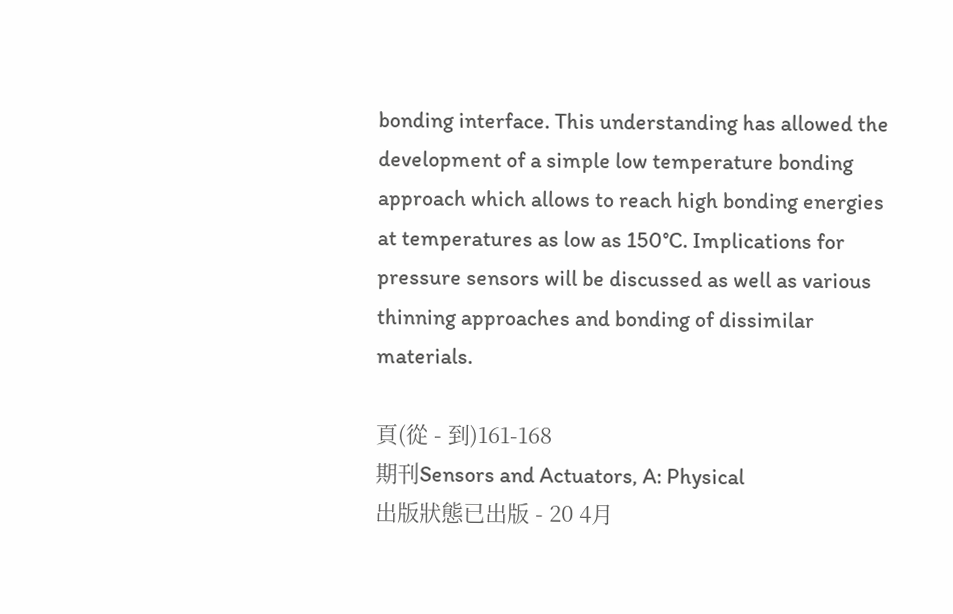bonding interface. This understanding has allowed the development of a simple low temperature bonding approach which allows to reach high bonding energies at temperatures as low as 150°C. Implications for pressure sensors will be discussed as well as various thinning approaches and bonding of dissimilar materials.

頁(從 - 到)161-168
期刊Sensors and Actuators, A: Physical
出版狀態已出版 - 20 4月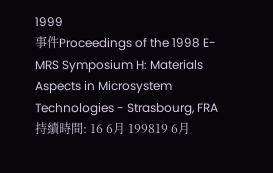1999
事件Proceedings of the 1998 E-MRS Symposium H: Materials Aspects in Microsystem Technologies - Strasbourg, FRA
持續時間: 16 6月 199819 6月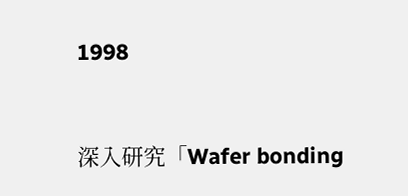1998


深入研究「Wafer bonding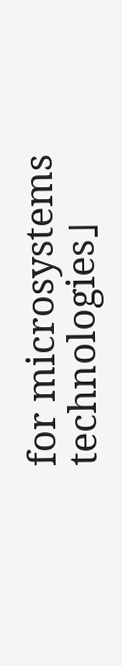for microsystems technologies」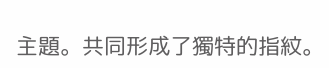主題。共同形成了獨特的指紋。